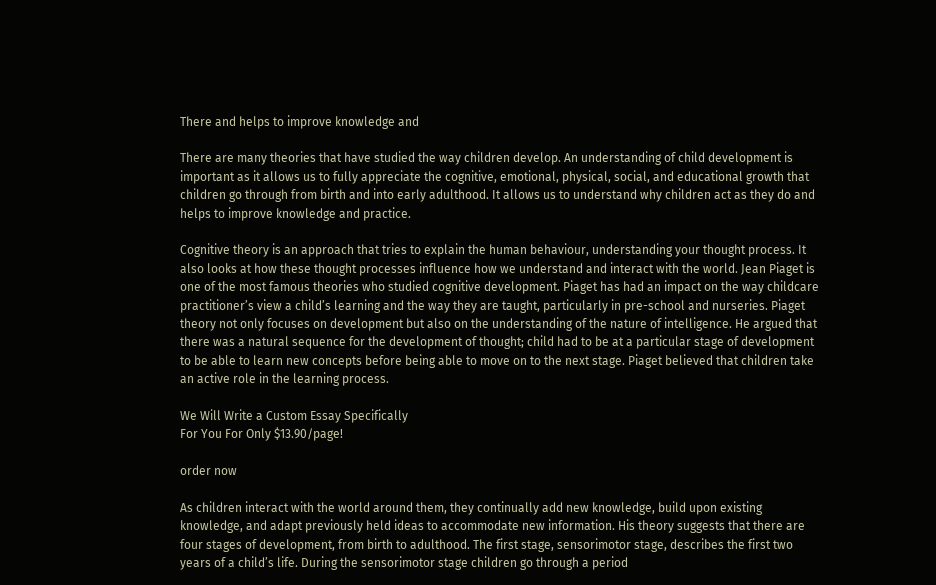There and helps to improve knowledge and

There are many theories that have studied the way children develop. An understanding of child development is important as it allows us to fully appreciate the cognitive, emotional, physical, social, and educational growth that children go through from birth and into early adulthood. It allows us to understand why children act as they do and helps to improve knowledge and practice.

Cognitive theory is an approach that tries to explain the human behaviour, understanding your thought process. It also looks at how these thought processes influence how we understand and interact with the world. Jean Piaget is one of the most famous theories who studied cognitive development. Piaget has had an impact on the way childcare practitioner’s view a child’s learning and the way they are taught, particularly in pre-school and nurseries. Piaget theory not only focuses on development but also on the understanding of the nature of intelligence. He argued that there was a natural sequence for the development of thought; child had to be at a particular stage of development to be able to learn new concepts before being able to move on to the next stage. Piaget believed that children take an active role in the learning process.

We Will Write a Custom Essay Specifically
For You For Only $13.90/page!

order now

As children interact with the world around them, they continually add new knowledge, build upon existing knowledge, and adapt previously held ideas to accommodate new information. His theory suggests that there are four stages of development, from birth to adulthood. The first stage, sensorimotor stage, describes the first two years of a child’s life. During the sensorimotor stage children go through a period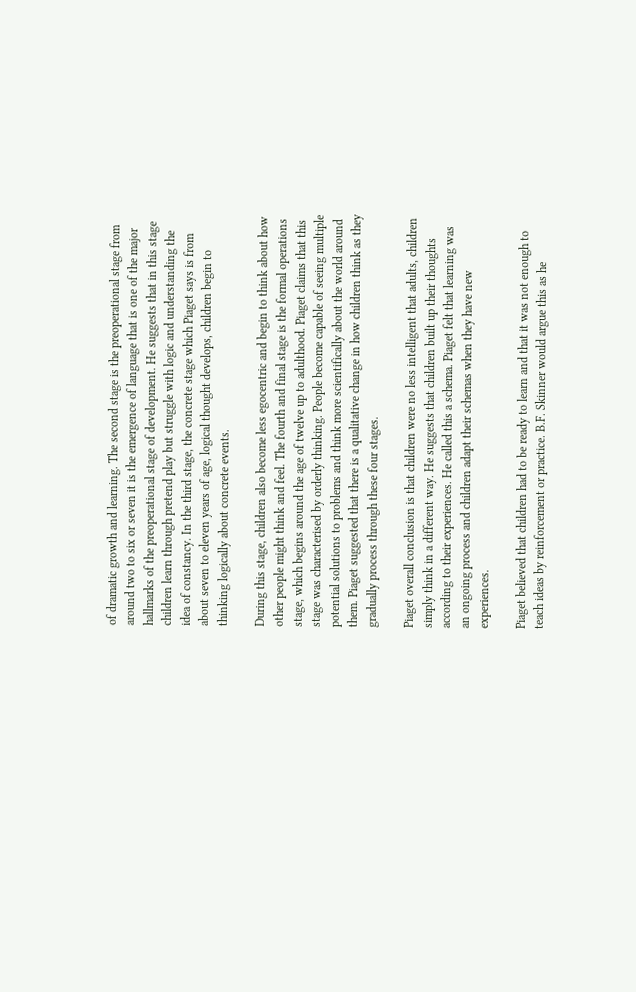of dramatic growth and learning. The second stage is the preoperational stage from around two to six or seven it is the emergence of language that is one of the major hallmarks of the preoperational stage of development. He suggests that in this stage children learn through pretend play but struggle with logic and understanding the idea of constancy. In the third stage, the concrete stage which Piaget says is from about seven to eleven years of age, logical thought develops, children begin to thinking logically about concrete events.

During this stage, children also become less egocentric and begin to think about how other people might think and feel. The fourth and final stage is the formal operations stage, which begins around the age of twelve up to adulthood. Piaget claims that this stage was characterised by orderly thinking. People become capable of seeing multiple potential solutions to problems and think more scientifically about the world around them. Piaget suggested that there is a qualitative change in how children think as they gradually process through these four stages.

Piaget overall conclusion is that children were no less intelligent that adults, children simply think in a different way. He suggests that children built up their thoughts according to their experiences. He called this a schema. Piaget felt that learning was an ongoing process and children adapt their schemas when they have new experiences.

Piaget believed that children had to be ready to learn and that it was not enough to teach ideas by reinforcement or practice. B.F. Skinner would argue this as he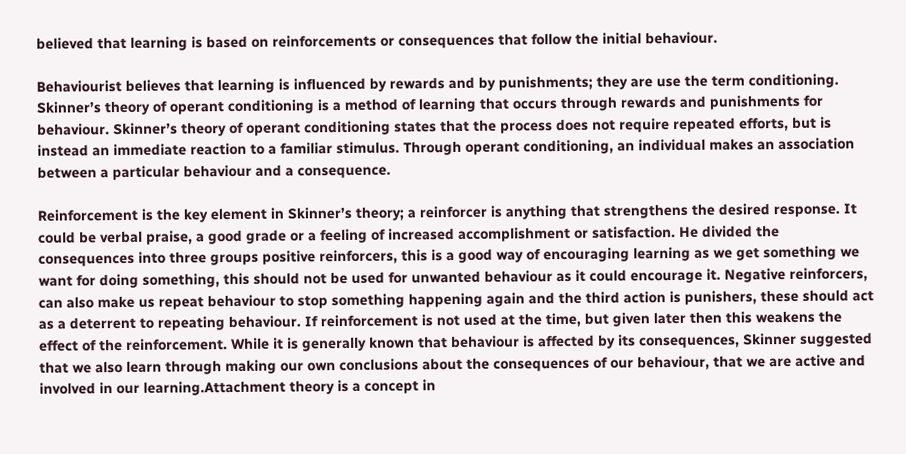believed that learning is based on reinforcements or consequences that follow the initial behaviour.

Behaviourist believes that learning is influenced by rewards and by punishments; they are use the term conditioning. Skinner’s theory of operant conditioning is a method of learning that occurs through rewards and punishments for behaviour. Skinner’s theory of operant conditioning states that the process does not require repeated efforts, but is instead an immediate reaction to a familiar stimulus. Through operant conditioning, an individual makes an association between a particular behaviour and a consequence.

Reinforcement is the key element in Skinner’s theory; a reinforcer is anything that strengthens the desired response. It could be verbal praise, a good grade or a feeling of increased accomplishment or satisfaction. He divided the consequences into three groups positive reinforcers, this is a good way of encouraging learning as we get something we want for doing something, this should not be used for unwanted behaviour as it could encourage it. Negative reinforcers, can also make us repeat behaviour to stop something happening again and the third action is punishers, these should act as a deterrent to repeating behaviour. If reinforcement is not used at the time, but given later then this weakens the effect of the reinforcement. While it is generally known that behaviour is affected by its consequences, Skinner suggested that we also learn through making our own conclusions about the consequences of our behaviour, that we are active and involved in our learning.Attachment theory is a concept in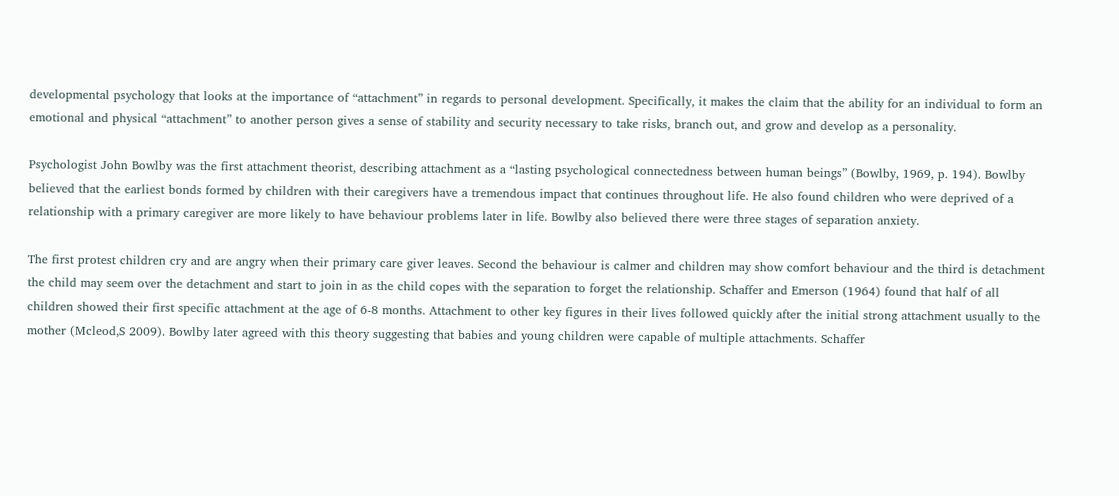developmental psychology that looks at the importance of “attachment” in regards to personal development. Specifically, it makes the claim that the ability for an individual to form an emotional and physical “attachment” to another person gives a sense of stability and security necessary to take risks, branch out, and grow and develop as a personality.

Psychologist John Bowlby was the first attachment theorist, describing attachment as a “lasting psychological connectedness between human beings” (Bowlby, 1969, p. 194). Bowlby believed that the earliest bonds formed by children with their caregivers have a tremendous impact that continues throughout life. He also found children who were deprived of a relationship with a primary caregiver are more likely to have behaviour problems later in life. Bowlby also believed there were three stages of separation anxiety.

The first protest children cry and are angry when their primary care giver leaves. Second the behaviour is calmer and children may show comfort behaviour and the third is detachment the child may seem over the detachment and start to join in as the child copes with the separation to forget the relationship. Schaffer and Emerson (1964) found that half of all children showed their first specific attachment at the age of 6-8 months. Attachment to other key figures in their lives followed quickly after the initial strong attachment usually to the mother (Mcleod,S 2009). Bowlby later agreed with this theory suggesting that babies and young children were capable of multiple attachments. Schaffer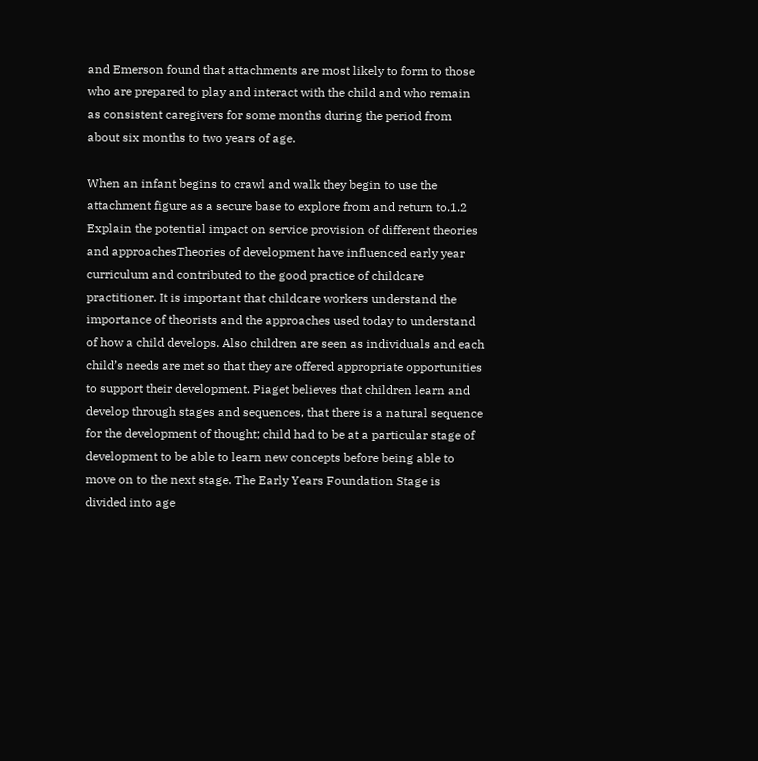and Emerson found that attachments are most likely to form to those who are prepared to play and interact with the child and who remain as consistent caregivers for some months during the period from about six months to two years of age.

When an infant begins to crawl and walk they begin to use the attachment figure as a secure base to explore from and return to.1.2 Explain the potential impact on service provision of different theories and approachesTheories of development have influenced early year curriculum and contributed to the good practice of childcare practitioner. It is important that childcare workers understand the importance of theorists and the approaches used today to understand of how a child develops. Also children are seen as individuals and each child’s needs are met so that they are offered appropriate opportunities to support their development. Piaget believes that children learn and develop through stages and sequences, that there is a natural sequence for the development of thought; child had to be at a particular stage of development to be able to learn new concepts before being able to move on to the next stage. The Early Years Foundation Stage is divided into age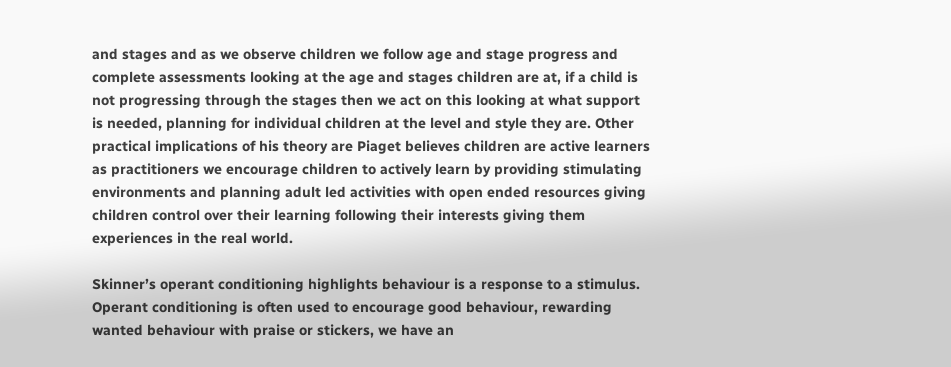and stages and as we observe children we follow age and stage progress and complete assessments looking at the age and stages children are at, if a child is not progressing through the stages then we act on this looking at what support is needed, planning for individual children at the level and style they are. Other practical implications of his theory are Piaget believes children are active learners as practitioners we encourage children to actively learn by providing stimulating environments and planning adult led activities with open ended resources giving children control over their learning following their interests giving them experiences in the real world.

Skinner’s operant conditioning highlights behaviour is a response to a stimulus. Operant conditioning is often used to encourage good behaviour, rewarding wanted behaviour with praise or stickers, we have an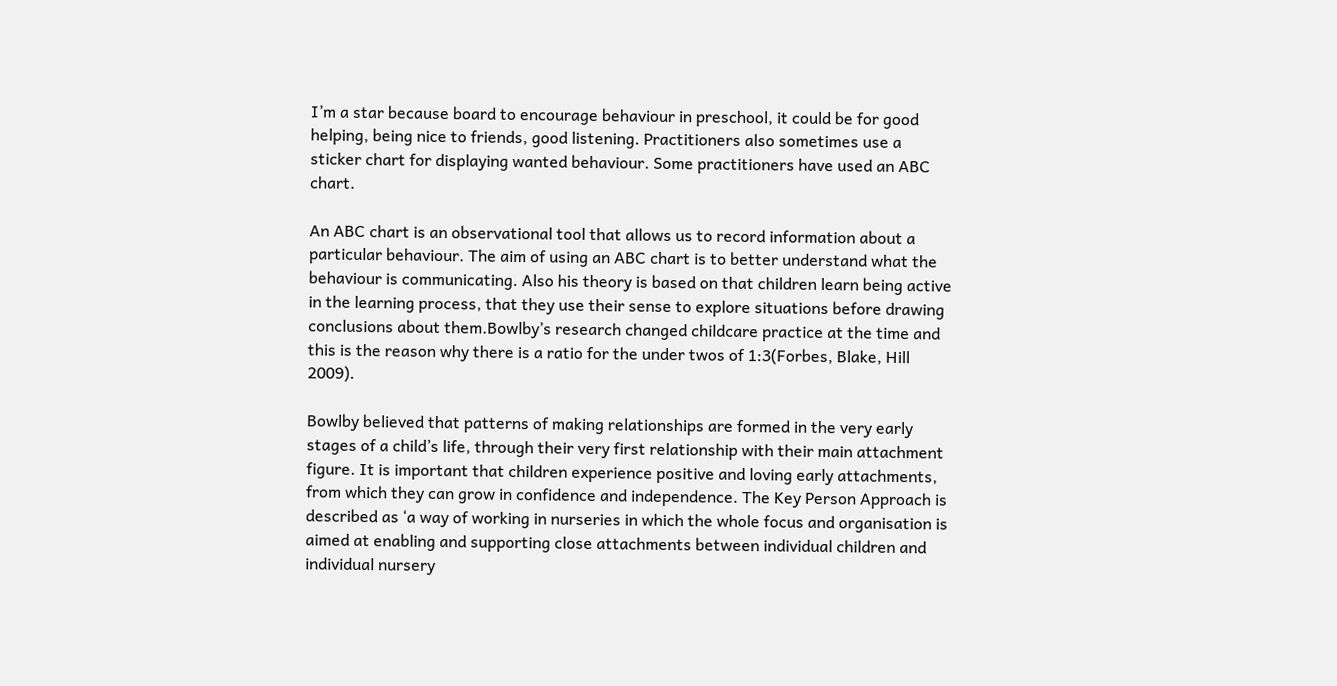I’m a star because board to encourage behaviour in preschool, it could be for good helping, being nice to friends, good listening. Practitioners also sometimes use a sticker chart for displaying wanted behaviour. Some practitioners have used an ABC chart.

An ABC chart is an observational tool that allows us to record information about a particular behaviour. The aim of using an ABC chart is to better understand what the behaviour is communicating. Also his theory is based on that children learn being active in the learning process, that they use their sense to explore situations before drawing conclusions about them.Bowlby’s research changed childcare practice at the time and this is the reason why there is a ratio for the under twos of 1:3(Forbes, Blake, Hill 2009).

Bowlby believed that patterns of making relationships are formed in the very early stages of a child’s life, through their very first relationship with their main attachment figure. It is important that children experience positive and loving early attachments, from which they can grow in confidence and independence. The Key Person Approach is described as ‘a way of working in nurseries in which the whole focus and organisation is aimed at enabling and supporting close attachments between individual children and individual nursery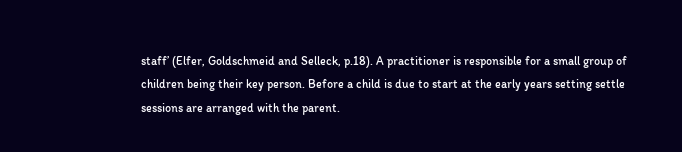staff’ (Elfer, Goldschmeid and Selleck, p.18). A practitioner is responsible for a small group of children being their key person. Before a child is due to start at the early years setting settle sessions are arranged with the parent.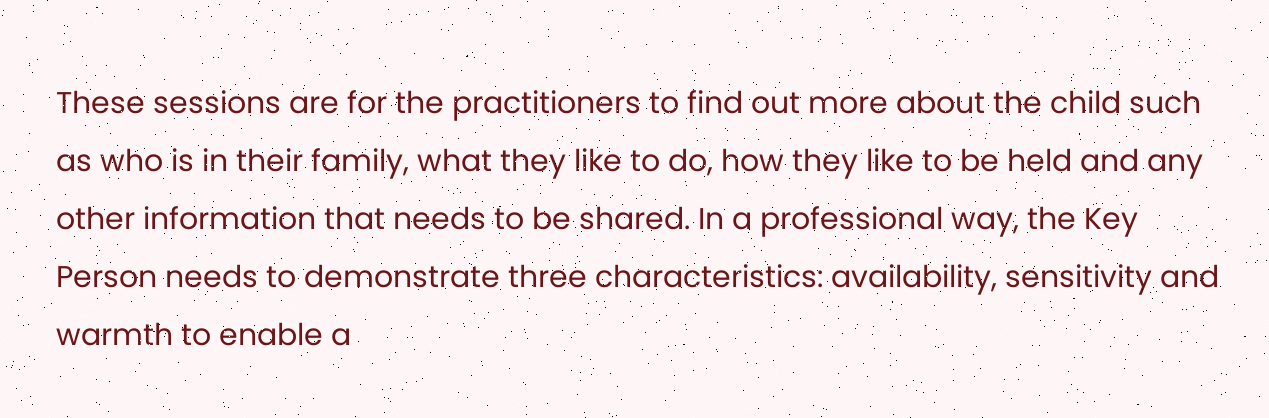These sessions are for the practitioners to find out more about the child such as who is in their family, what they like to do, how they like to be held and any other information that needs to be shared. In a professional way, the Key Person needs to demonstrate three characteristics: availability, sensitivity and warmth to enable a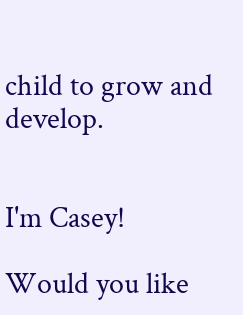child to grow and develop.


I'm Casey!

Would you like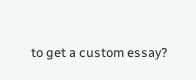to get a custom essay?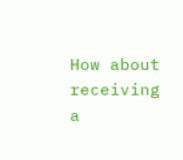How about receiving a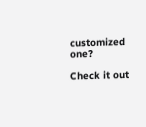customized one?

Check it out